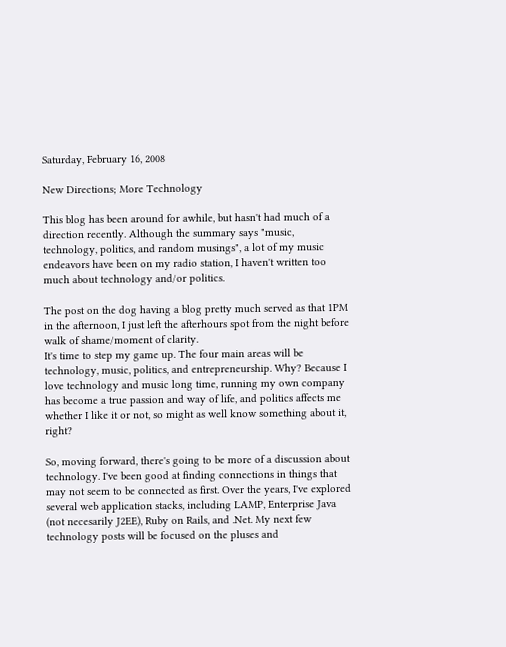Saturday, February 16, 2008

New Directions; More Technology

This blog has been around for awhile, but hasn't had much of a direction recently. Although the summary says "music, technology, politics, and random musings", a lot of my music endeavors have been on my radio station, I haven't written too much about technology and/or politics.

The post on the dog having a blog pretty much served as that 1PM in the afternoon, I just left the afterhours spot from the night before walk of shame/moment of clarity.
It's time to step my game up. The four main areas will be technology, music, politics, and entrepreneurship. Why? Because I love technology and music long time, running my own company has become a true passion and way of life, and politics affects me whether I like it or not, so might as well know something about it, right?

So, moving forward, there's going to be more of a discussion about technology. I've been good at finding connections in things that may not seem to be connected as first. Over the years, I've explored several web application stacks, including LAMP, Enterprise Java (not necesarily J2EE), Ruby on Rails, and .Net. My next few technology posts will be focused on the pluses and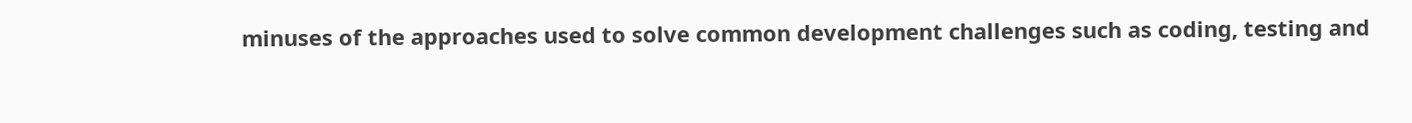minuses of the approaches used to solve common development challenges such as coding, testing and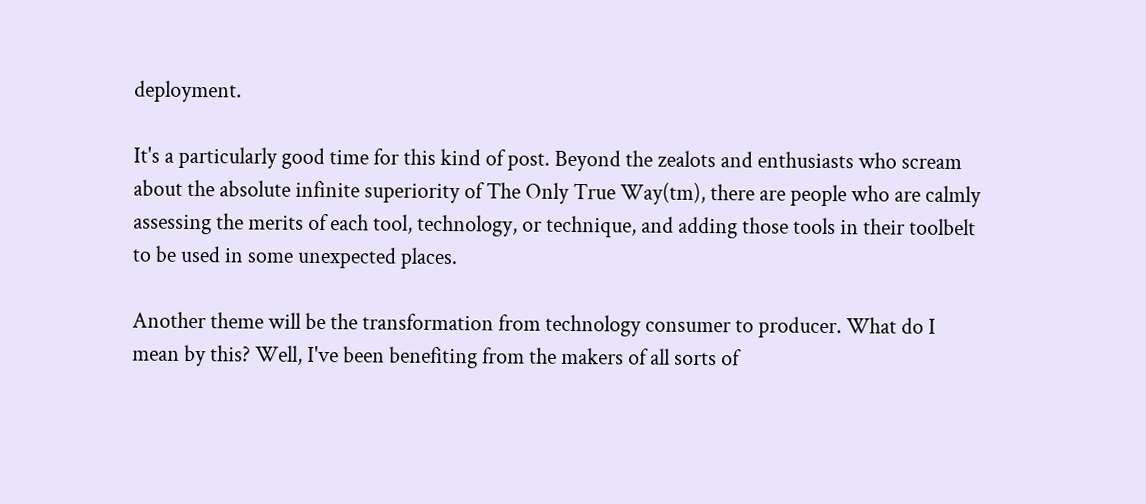deployment.

It's a particularly good time for this kind of post. Beyond the zealots and enthusiasts who scream about the absolute infinite superiority of The Only True Way(tm), there are people who are calmly assessing the merits of each tool, technology, or technique, and adding those tools in their toolbelt to be used in some unexpected places.

Another theme will be the transformation from technology consumer to producer. What do I mean by this? Well, I've been benefiting from the makers of all sorts of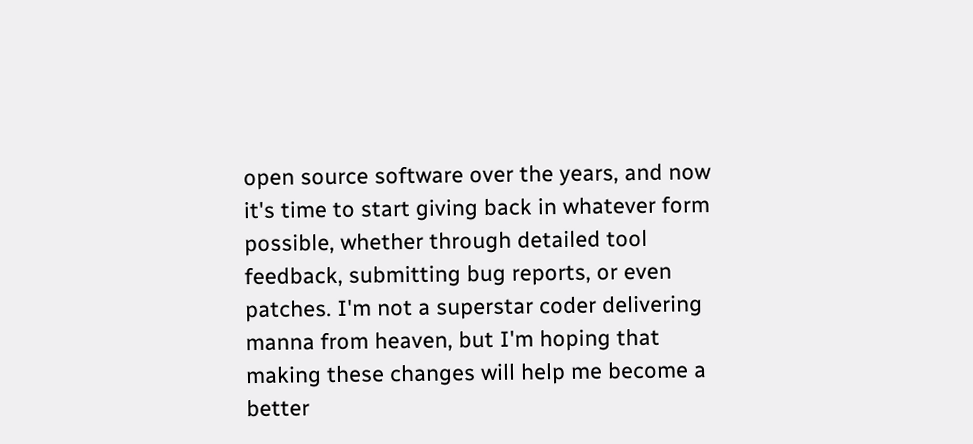open source software over the years, and now it's time to start giving back in whatever form possible, whether through detailed tool feedback, submitting bug reports, or even patches. I'm not a superstar coder delivering manna from heaven, but I'm hoping that making these changes will help me become a better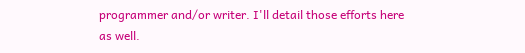programmer and/or writer. I'll detail those efforts here as well.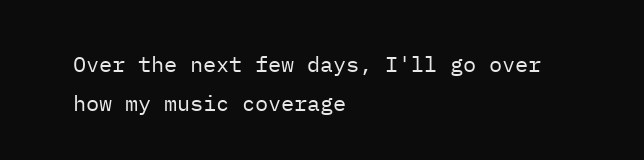Over the next few days, I'll go over how my music coverage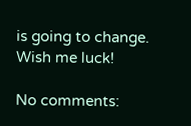is going to change. Wish me luck!

No comments: